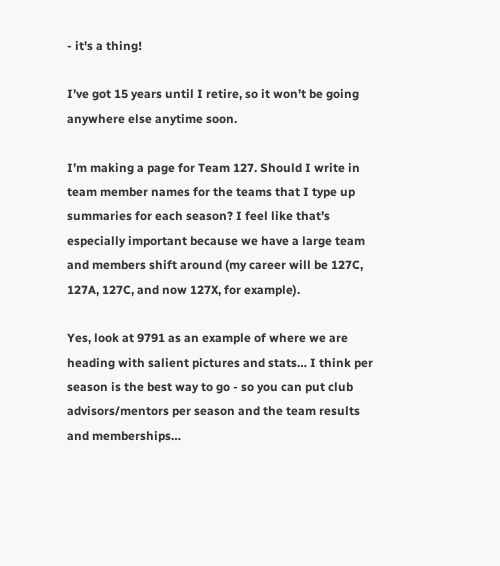- it's a thing!

I’ve got 15 years until I retire, so it won’t be going anywhere else anytime soon.

I’m making a page for Team 127. Should I write in team member names for the teams that I type up summaries for each season? I feel like that’s especially important because we have a large team and members shift around (my career will be 127C, 127A, 127C, and now 127X, for example).

Yes, look at 9791 as an example of where we are heading with salient pictures and stats… I think per season is the best way to go - so you can put club advisors/mentors per season and the team results and memberships…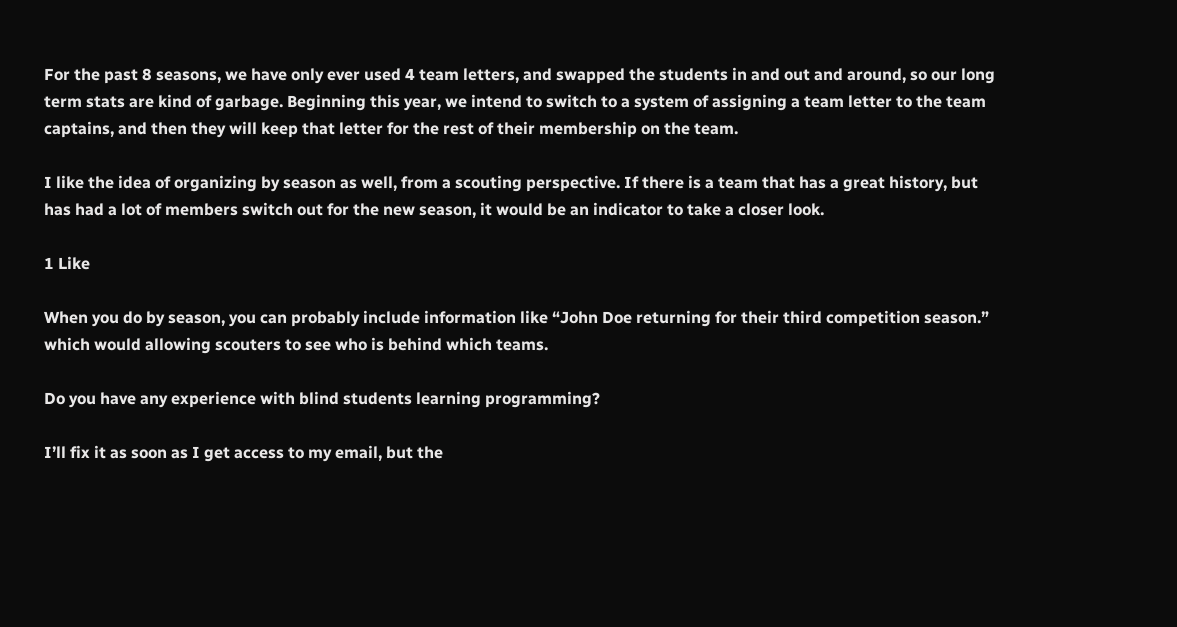For the past 8 seasons, we have only ever used 4 team letters, and swapped the students in and out and around, so our long term stats are kind of garbage. Beginning this year, we intend to switch to a system of assigning a team letter to the team captains, and then they will keep that letter for the rest of their membership on the team.

I like the idea of organizing by season as well, from a scouting perspective. If there is a team that has a great history, but has had a lot of members switch out for the new season, it would be an indicator to take a closer look.

1 Like

When you do by season, you can probably include information like “John Doe returning for their third competition season.” which would allowing scouters to see who is behind which teams.

Do you have any experience with blind students learning programming?

I’ll fix it as soon as I get access to my email, but the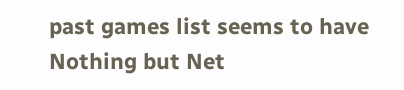past games list seems to have
Nothing but Net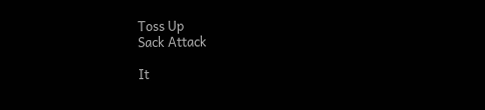Toss Up
Sack Attack

It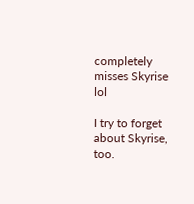completely misses Skyrise lol

I try to forget about Skyrise, too.